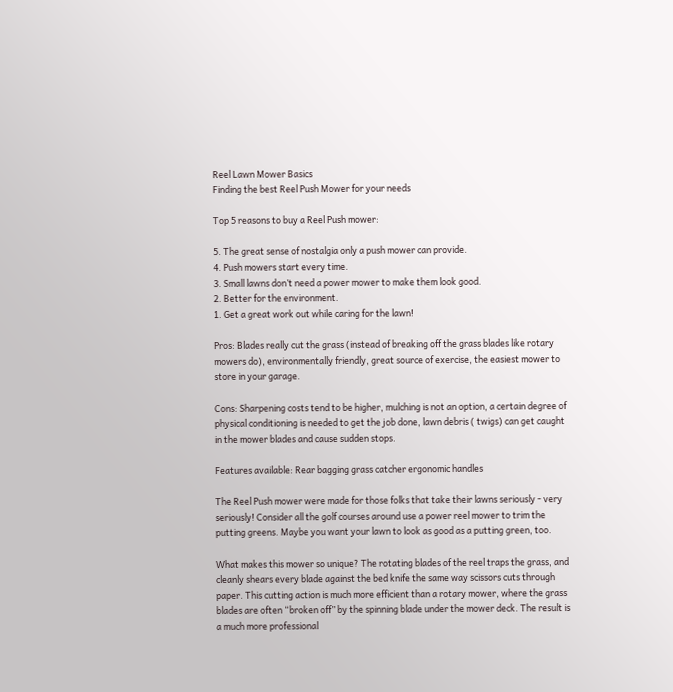Reel Lawn Mower Basics
Finding the best Reel Push Mower for your needs

Top 5 reasons to buy a Reel Push mower:

5. The great sense of nostalgia only a push mower can provide.
4. Push mowers start every time.
3. Small lawns don’t need a power mower to make them look good.
2. Better for the environment.
1. Get a great work out while caring for the lawn!

Pros: Blades really cut the grass (instead of breaking off the grass blades like rotary mowers do), environmentally friendly, great source of exercise, the easiest mower to store in your garage.

Cons: Sharpening costs tend to be higher, mulching is not an option, a certain degree of physical conditioning is needed to get the job done, lawn debris ( twigs) can get caught in the mower blades and cause sudden stops.

Features available: Rear bagging grass catcher ergonomic handles

The Reel Push mower were made for those folks that take their lawns seriously - very seriously! Consider all the golf courses around use a power reel mower to trim the putting greens. Maybe you want your lawn to look as good as a putting green, too.

What makes this mower so unique? The rotating blades of the reel traps the grass, and cleanly shears every blade against the bed knife the same way scissors cuts through paper. This cutting action is much more efficient than a rotary mower, where the grass blades are often “broken off” by the spinning blade under the mower deck. The result is a much more professional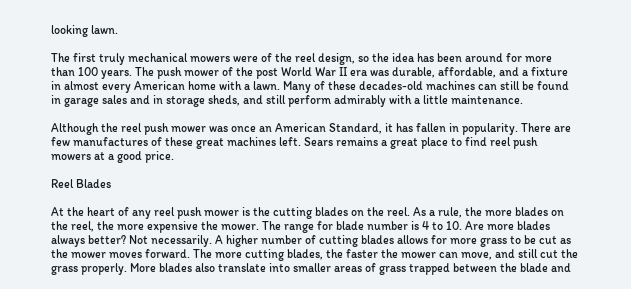looking lawn.

The first truly mechanical mowers were of the reel design, so the idea has been around for more than 100 years. The push mower of the post World War II era was durable, affordable, and a fixture in almost every American home with a lawn. Many of these decades-old machines can still be found in garage sales and in storage sheds, and still perform admirably with a little maintenance.

Although the reel push mower was once an American Standard, it has fallen in popularity. There are few manufactures of these great machines left. Sears remains a great place to find reel push mowers at a good price.

Reel Blades

At the heart of any reel push mower is the cutting blades on the reel. As a rule, the more blades on the reel, the more expensive the mower. The range for blade number is 4 to 10. Are more blades always better? Not necessarily. A higher number of cutting blades allows for more grass to be cut as the mower moves forward. The more cutting blades, the faster the mower can move, and still cut the grass properly. More blades also translate into smaller areas of grass trapped between the blade and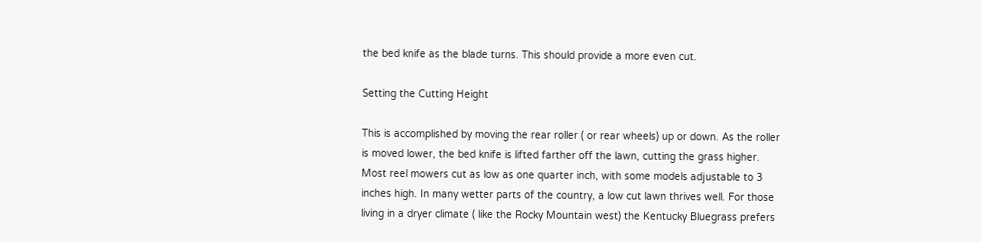the bed knife as the blade turns. This should provide a more even cut.

Setting the Cutting Height

This is accomplished by moving the rear roller ( or rear wheels) up or down. As the roller is moved lower, the bed knife is lifted farther off the lawn, cutting the grass higher. Most reel mowers cut as low as one quarter inch, with some models adjustable to 3 inches high. In many wetter parts of the country, a low cut lawn thrives well. For those living in a dryer climate ( like the Rocky Mountain west) the Kentucky Bluegrass prefers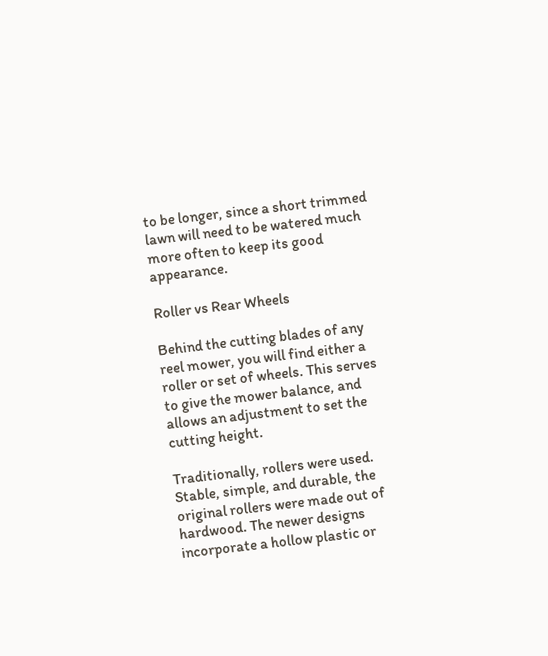to be longer, since a short trimmed lawn will need to be watered much more often to keep its good appearance.

Roller vs Rear Wheels

Behind the cutting blades of any reel mower, you will find either a roller or set of wheels. This serves to give the mower balance, and allows an adjustment to set the cutting height.

Traditionally, rollers were used. Stable, simple, and durable, the original rollers were made out of hardwood. The newer designs incorporate a hollow plastic or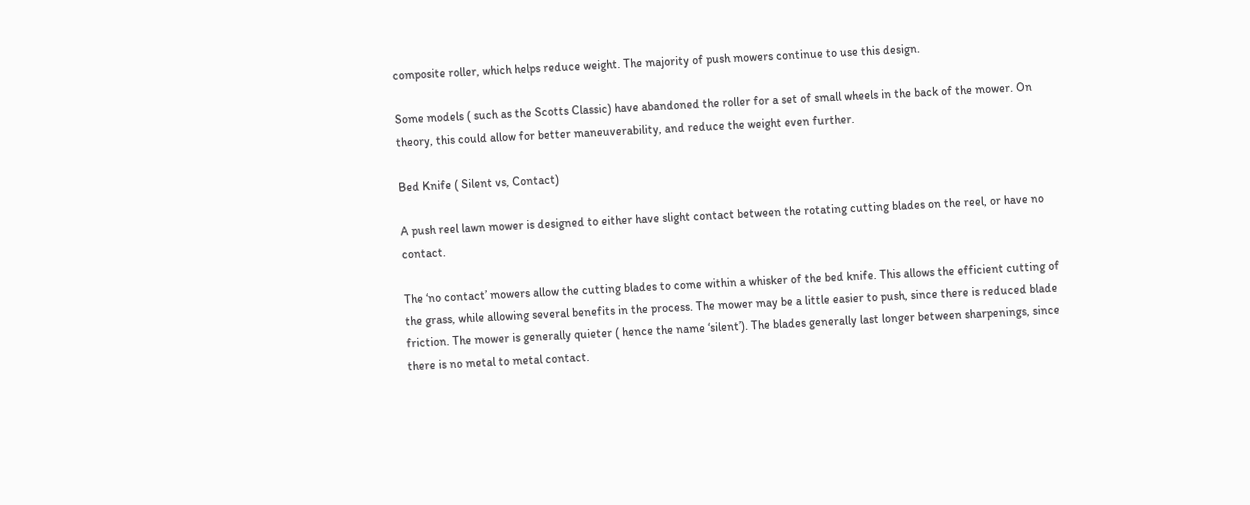composite roller, which helps reduce weight. The majority of push mowers continue to use this design.

Some models ( such as the Scotts Classic) have abandoned the roller for a set of small wheels in the back of the mower. On theory, this could allow for better maneuverability, and reduce the weight even further.

Bed Knife ( Silent vs, Contact)

A push reel lawn mower is designed to either have slight contact between the rotating cutting blades on the reel, or have no contact.

The ‘no contact’ mowers allow the cutting blades to come within a whisker of the bed knife. This allows the efficient cutting of the grass, while allowing several benefits in the process. The mower may be a little easier to push, since there is reduced blade friction. The mower is generally quieter ( hence the name ‘silent’). The blades generally last longer between sharpenings, since there is no metal to metal contact.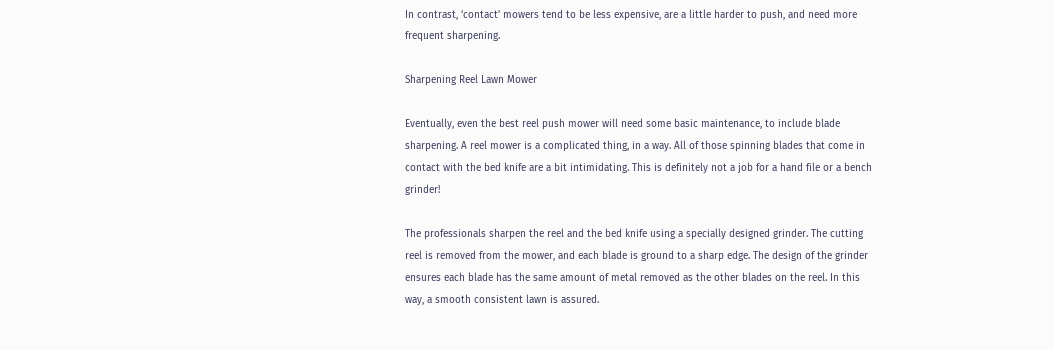In contrast, ‘contact’ mowers tend to be less expensive, are a little harder to push, and need more frequent sharpening.

Sharpening Reel Lawn Mower

Eventually, even the best reel push mower will need some basic maintenance, to include blade sharpening. A reel mower is a complicated thing, in a way. All of those spinning blades that come in contact with the bed knife are a bit intimidating. This is definitely not a job for a hand file or a bench grinder!

The professionals sharpen the reel and the bed knife using a specially designed grinder. The cutting reel is removed from the mower, and each blade is ground to a sharp edge. The design of the grinder ensures each blade has the same amount of metal removed as the other blades on the reel. In this way, a smooth consistent lawn is assured.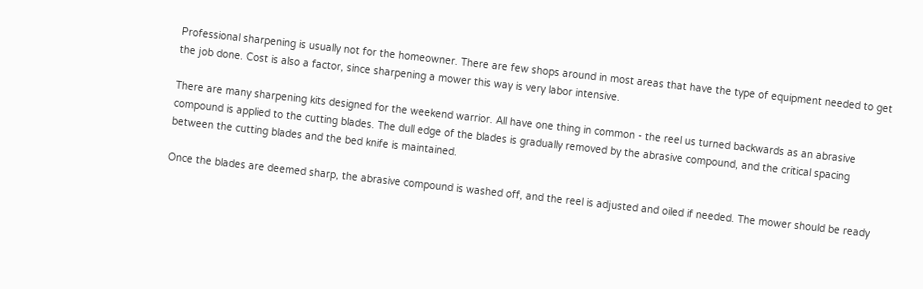Professional sharpening is usually not for the homeowner. There are few shops around in most areas that have the type of equipment needed to get the job done. Cost is also a factor, since sharpening a mower this way is very labor intensive.

There are many sharpening kits designed for the weekend warrior. All have one thing in common - the reel us turned backwards as an abrasive compound is applied to the cutting blades. The dull edge of the blades is gradually removed by the abrasive compound, and the critical spacing between the cutting blades and the bed knife is maintained.

Once the blades are deemed sharp, the abrasive compound is washed off, and the reel is adjusted and oiled if needed. The mower should be ready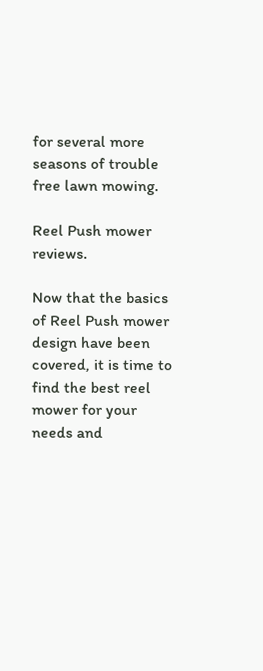for several more seasons of trouble free lawn mowing.

Reel Push mower reviews.

Now that the basics of Reel Push mower design have been covered, it is time to find the best reel mower for your needs and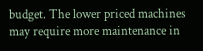budget. The lower priced machines may require more maintenance in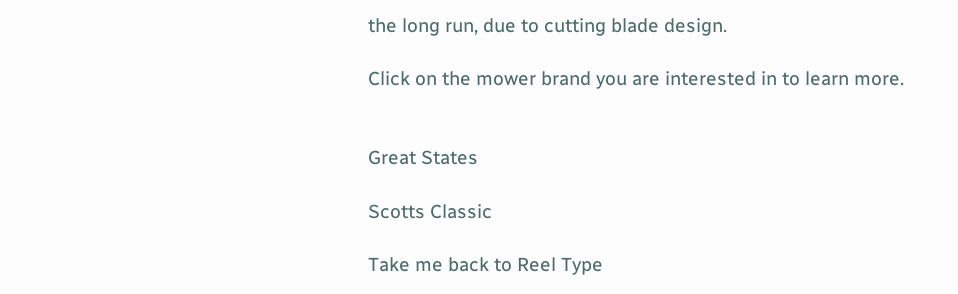the long run, due to cutting blade design.

Click on the mower brand you are interested in to learn more.


Great States

Scotts Classic

Take me back to Reel Type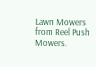Lawn Mowers from Reel Push Mowers.